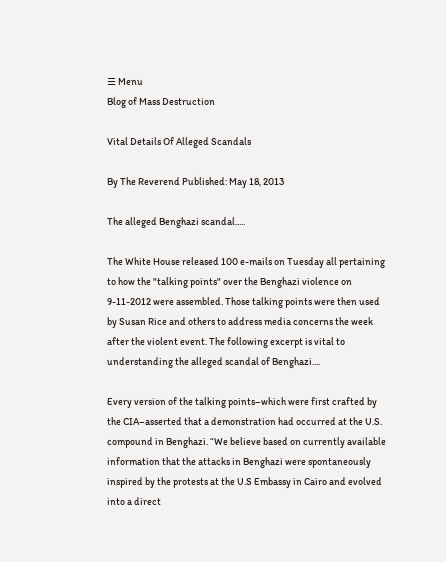☰ Menu
Blog of Mass Destruction

Vital Details Of Alleged Scandals

By The Reverend Published: May 18, 2013

The alleged Benghazi scandal.....

The White House released 100 e-mails on Tuesday all pertaining to how the "talking points" over the Benghazi violence on 9-11-2012 were assembled. Those talking points were then used by Susan Rice and others to address media concerns the week after the violent event. The following excerpt is vital to understanding the alleged scandal of Benghazi....

Every version of the talking points–which were first crafted by the CIA–asserted that a demonstration had occurred at the U.S. compound in Benghazi. “We believe based on currently available information that the attacks in Benghazi were spontaneously inspired by the protests at the U.S Embassy in Cairo and evolved into a direct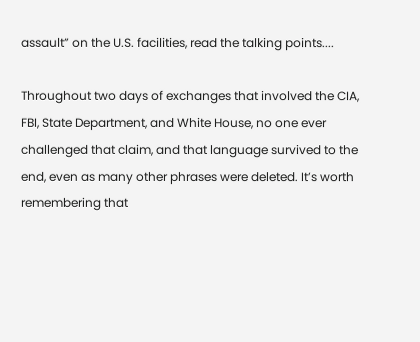assault” on the U.S. facilities, read the talking points....

Throughout two days of exchanges that involved the CIA, FBI, State Department, and White House, no one ever challenged that claim, and that language survived to the end, even as many other phrases were deleted. It’s worth remembering that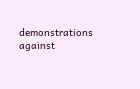demonstrations against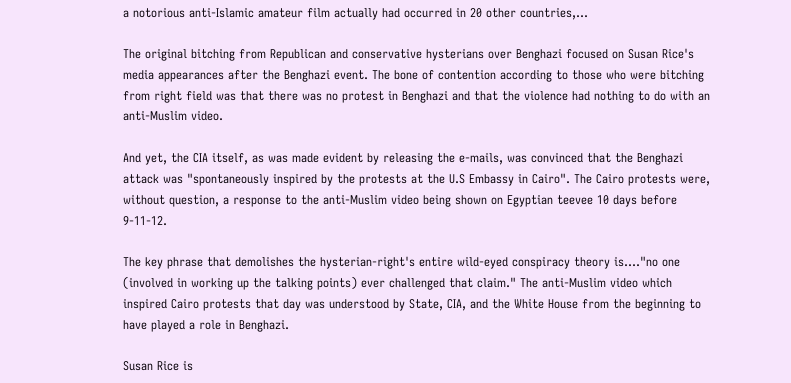a notorious anti-Islamic amateur film actually had occurred in 20 other countries,...

The original bitching from Republican and conservative hysterians over Benghazi focused on Susan Rice's media appearances after the Benghazi event. The bone of contention according to those who were bitching from right field was that there was no protest in Benghazi and that the violence had nothing to do with an anti-Muslim video.

And yet, the CIA itself, as was made evident by releasing the e-mails, was convinced that the Benghazi attack was "spontaneously inspired by the protests at the U.S Embassy in Cairo". The Cairo protests were, without question, a response to the anti-Muslim video being shown on Egyptian teevee 10 days before 9-11-12.

The key phrase that demolishes the hysterian-right's entire wild-eyed conspiracy theory is...."no one (involved in working up the talking points) ever challenged that claim." The anti-Muslim video which inspired Cairo protests that day was understood by State, CIA, and the White House from the beginning to have played a role in Benghazi.

Susan Rice is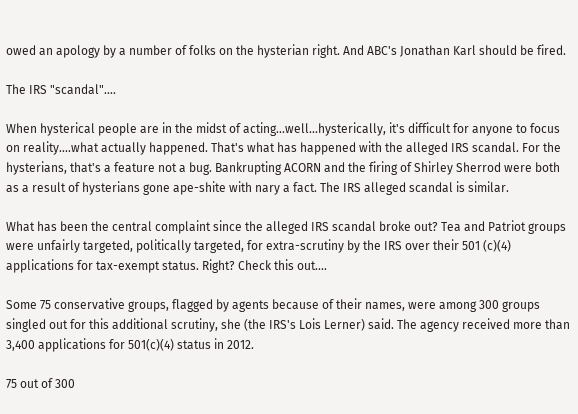owed an apology by a number of folks on the hysterian right. And ABC's Jonathan Karl should be fired.

The IRS "scandal"....

When hysterical people are in the midst of acting...well...hysterically, it's difficult for anyone to focus on reality....what actually happened. That's what has happened with the alleged IRS scandal. For the hysterians, that's a feature not a bug. Bankrupting ACORN and the firing of Shirley Sherrod were both as a result of hysterians gone ape-shite with nary a fact. The IRS alleged scandal is similar.

What has been the central complaint since the alleged IRS scandal broke out? Tea and Patriot groups were unfairly targeted, politically targeted, for extra-scrutiny by the IRS over their 501 (c)(4) applications for tax-exempt status. Right? Check this out....

Some 75 conservative groups, flagged by agents because of their names, were among 300 groups singled out for this additional scrutiny, she (the IRS's Lois Lerner) said. The agency received more than 3,400 applications for 501(c)(4) status in 2012.

75 out of 300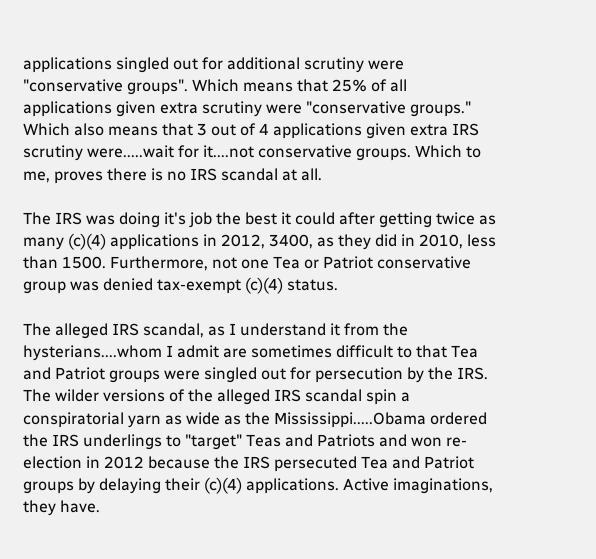applications singled out for additional scrutiny were "conservative groups". Which means that 25% of all applications given extra scrutiny were "conservative groups." Which also means that 3 out of 4 applications given extra IRS scrutiny were.....wait for it....not conservative groups. Which to me, proves there is no IRS scandal at all.

The IRS was doing it's job the best it could after getting twice as many (c)(4) applications in 2012, 3400, as they did in 2010, less than 1500. Furthermore, not one Tea or Patriot conservative group was denied tax-exempt (c)(4) status.

The alleged IRS scandal, as I understand it from the hysterians....whom I admit are sometimes difficult to that Tea and Patriot groups were singled out for persecution by the IRS. The wilder versions of the alleged IRS scandal spin a conspiratorial yarn as wide as the Mississippi.....Obama ordered the IRS underlings to "target" Teas and Patriots and won re-election in 2012 because the IRS persecuted Tea and Patriot groups by delaying their (c)(4) applications. Active imaginations, they have.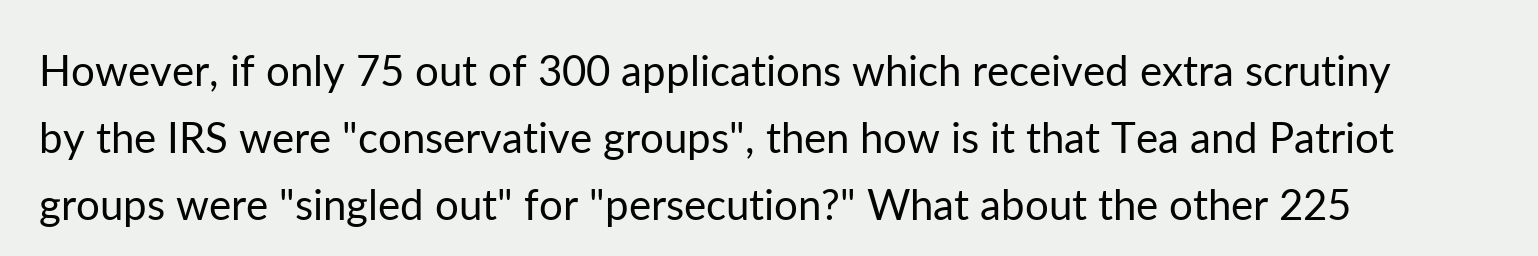However, if only 75 out of 300 applications which received extra scrutiny by the IRS were "conservative groups", then how is it that Tea and Patriot groups were "singled out" for "persecution?" What about the other 225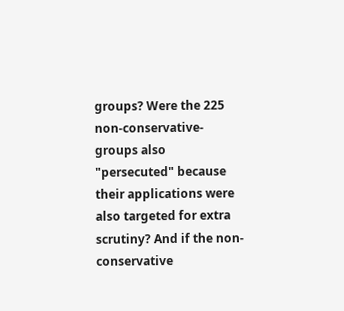groups? Were the 225 non-conservative-groups also "persecuted" because their applications were also targeted for extra scrutiny? And if the non-conservative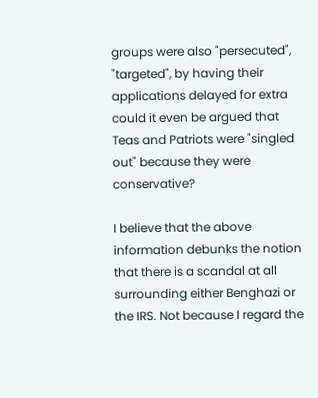groups were also "persecuted", "targeted", by having their applications delayed for extra could it even be argued that Teas and Patriots were "singled out" because they were conservative?

I believe that the above information debunks the notion that there is a scandal at all surrounding either Benghazi or the IRS. Not because I regard the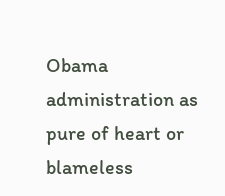Obama administration as pure of heart or blameless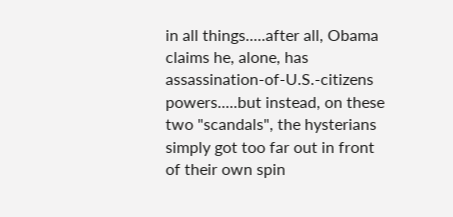in all things.....after all, Obama claims he, alone, has assassination-of-U.S.-citizens powers.....but instead, on these two "scandals", the hysterians simply got too far out in front of their own spin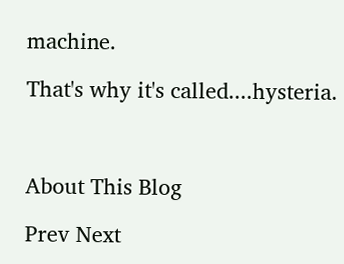machine.

That's why it's called....hysteria.



About This Blog

Prev Next